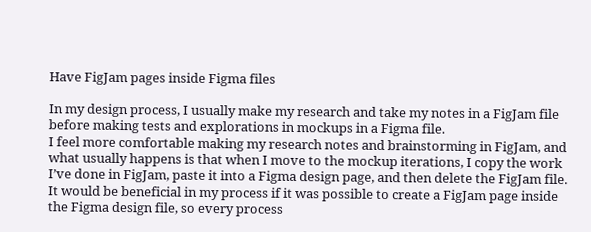Have FigJam pages inside Figma files

In my design process, I usually make my research and take my notes in a FigJam file before making tests and explorations in mockups in a Figma file.
I feel more comfortable making my research notes and brainstorming in FigJam, and what usually happens is that when I move to the mockup iterations, I copy the work I’ve done in FigJam, paste it into a Figma design page, and then delete the FigJam file.
It would be beneficial in my process if it was possible to create a FigJam page inside the Figma design file, so every process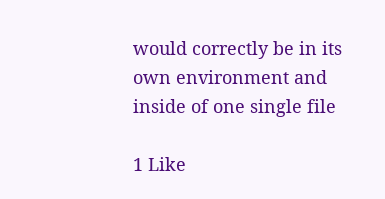would correctly be in its own environment and inside of one single file

1 Like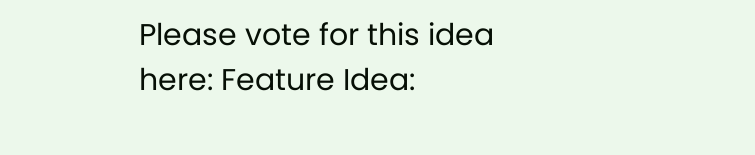Please vote for this idea here: Feature Idea: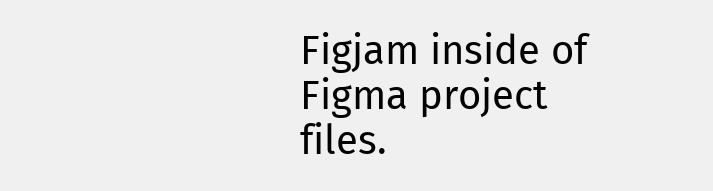Figjam inside of Figma project files.